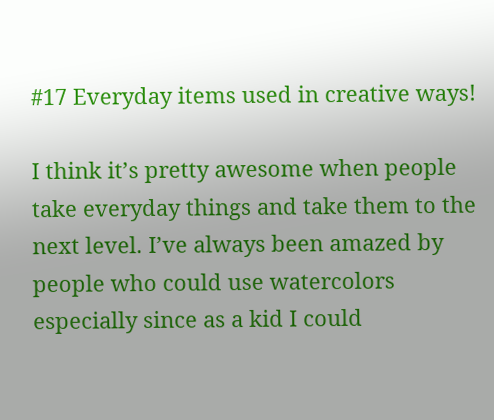#17 Everyday items used in creative ways!

I think it’s pretty awesome when people take everyday things and take them to the next level. I’ve always been amazed by people who could use watercolors especially since as a kid I could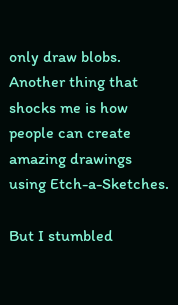only draw blobs. Another thing that shocks me is how people can create amazing drawings using Etch-a-Sketches.

But I stumbled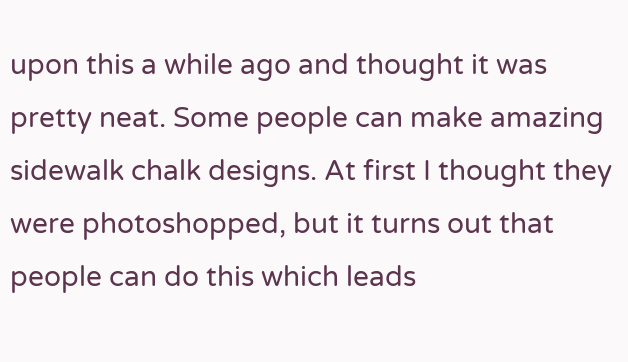upon this a while ago and thought it was pretty neat. Some people can make amazing sidewalk chalk designs. At first I thought they were photoshopped, but it turns out that people can do this which leads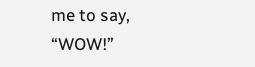me to say, “WOW!”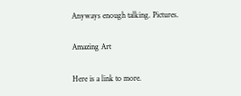Anyways enough talking. Pictures.

Amazing Art

Here is a link to more.